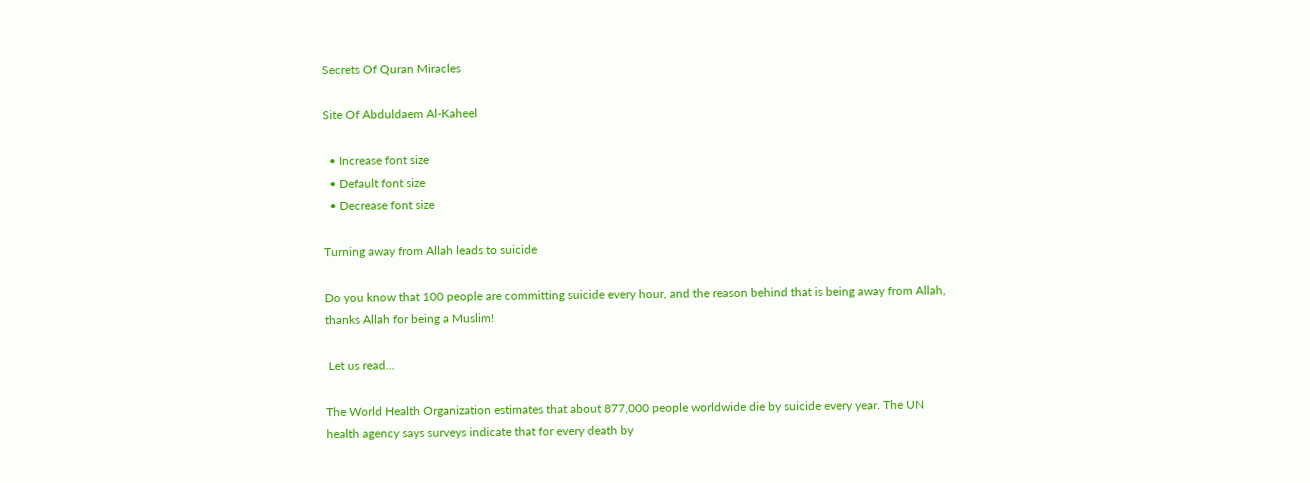Secrets Of Quran Miracles

Site Of Abduldaem Al-Kaheel

  • Increase font size
  • Default font size
  • Decrease font size

Turning away from Allah leads to suicide

Do you know that 100 people are committing suicide every hour, and the reason behind that is being away from Allah, thanks Allah for being a Muslim!

 Let us read…

The World Health Organization estimates that about 877,000 people worldwide die by suicide every year. The UN health agency says surveys indicate that for every death by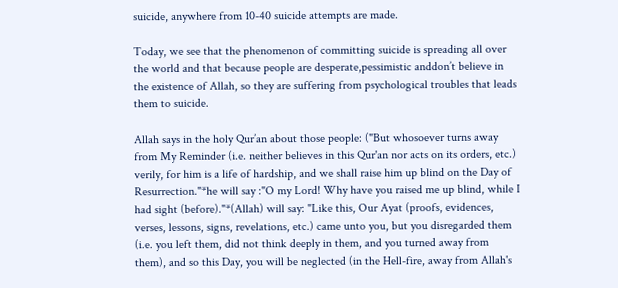suicide, anywhere from 10-40 suicide attempts are made.

Today, we see that the phenomenon of committing suicide is spreading all over the world and that because people are desperate,pessimistic anddon’t believe in the existence of Allah, so they are suffering from psychological troubles that leads them to suicide.

Allah says in the holy Qur’an about those people: ("But whosoever turns away from My Reminder (i.e. neither believes in this Qur'an nor acts on its orders, etc.) verily, for him is a life of hardship, and we shall raise him up blind on the Day of Resurrection."*he will say :"O my Lord! Why have you raised me up blind, while I had sight (before)."*(Allah) will say: "Like this, Our Ayat (proofs, evidences, verses, lessons, signs, revelations, etc.) came unto you, but you disregarded them (i.e. you left them, did not think deeply in them, and you turned away from them), and so this Day, you will be neglected (in the Hell-fire, away from Allah's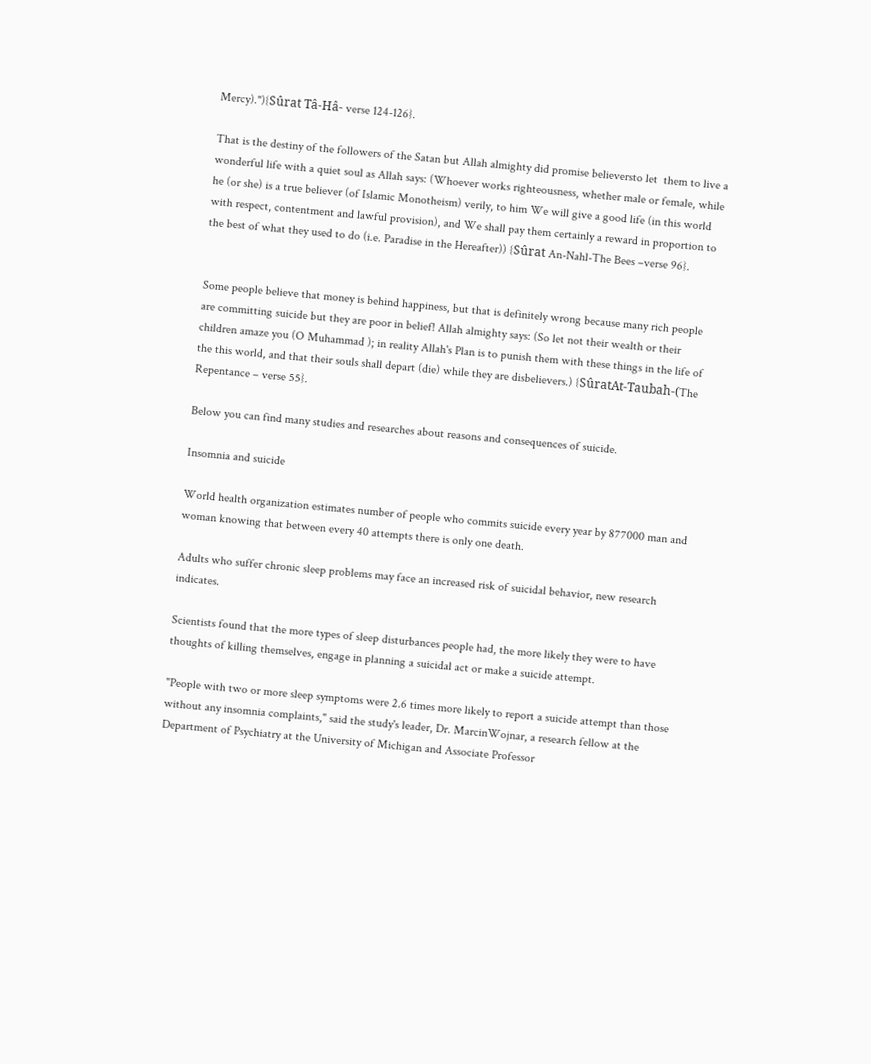Mercy)."){Sûrat Tâ-Hâ- verse 124-126}.

That is the destiny of the followers of the Satan but Allah almighty did promise believersto let  them to live a wonderful life with a quiet soul as Allah says: (Whoever works righteousness, whether male or female, while he (or she) is a true believer (of Islamic Monotheism) verily, to him We will give a good life (in this world with respect, contentment and lawful provision), and We shall pay them certainly a reward in proportion to the best of what they used to do (i.e. Paradise in the Hereafter)) {Sûrat An-Nahl-The Bees –verse 96}.


Some people believe that money is behind happiness, but that is definitely wrong because many rich people are committing suicide but they are poor in belief! Allah almighty says: (So let not their wealth or their children amaze you (O Muhammad ); in reality Allah's Plan is to punish them with these things in the life of the this world, and that their souls shall depart (die) while they are disbelievers.) {SûratAt-Taubah-(The Repentance – verse 55}.

Below you can find many studies and researches about reasons and consequences of suicide.

Insomnia and suicide

World health organization estimates number of people who commits suicide every year by 877000 man and woman knowing that between every 40 attempts there is only one death.

Adults who suffer chronic sleep problems may face an increased risk of suicidal behavior, new research indicates.

Scientists found that the more types of sleep disturbances people had, the more likely they were to have thoughts of killing themselves, engage in planning a suicidal act or make a suicide attempt.

"People with two or more sleep symptoms were 2.6 times more likely to report a suicide attempt than those without any insomnia complaints," said the study's leader, Dr. MarcinWojnar, a research fellow at the Department of Psychiatry at the University of Michigan and Associate Professor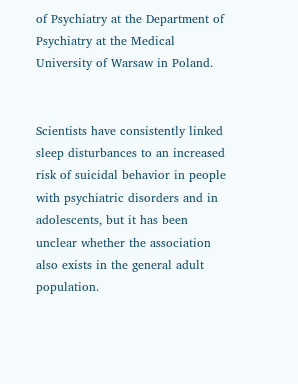of Psychiatry at the Department of Psychiatry at the Medical University of Warsaw in Poland.


Scientists have consistently linked sleep disturbances to an increased risk of suicidal behavior in people with psychiatric disorders and in adolescents, but it has been unclear whether the association also exists in the general adult population.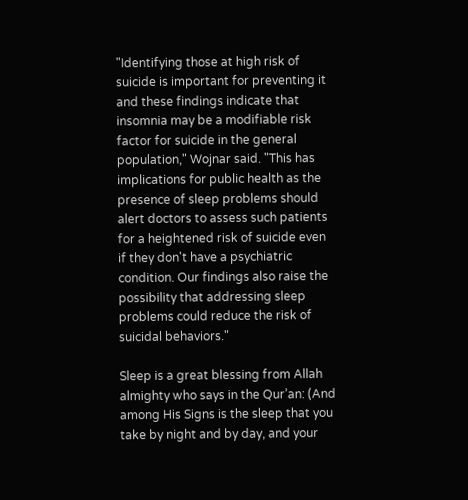"Identifying those at high risk of suicide is important for preventing it and these findings indicate that insomnia may be a modifiable risk factor for suicide in the general population," Wojnar said. "This has implications for public health as the presence of sleep problems should alert doctors to assess such patients for a heightened risk of suicide even if they don't have a psychiatric condition. Our findings also raise the possibility that addressing sleep problems could reduce the risk of suicidal behaviors."

Sleep is a great blessing from Allah almighty who says in the Qur’an: (And among His Signs is the sleep that you take by night and by day, and your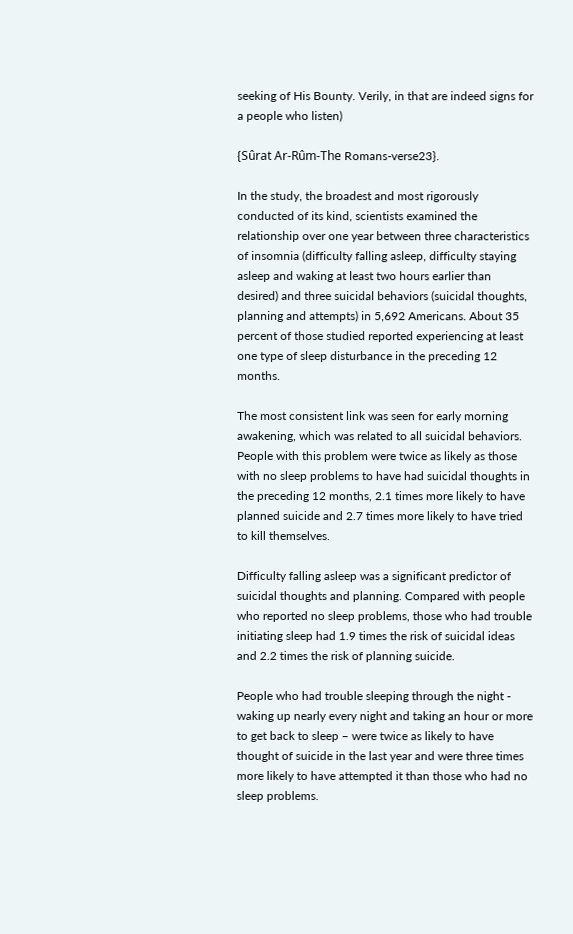seeking of His Bounty. Verily, in that are indeed signs for a people who listen)

{Sûrat Ar-Rûm-The Romans-verse23}.

In the study, the broadest and most rigorously conducted of its kind, scientists examined the relationship over one year between three characteristics of insomnia (difficulty falling asleep, difficulty staying asleep and waking at least two hours earlier than desired) and three suicidal behaviors (suicidal thoughts, planning and attempts) in 5,692 Americans. About 35 percent of those studied reported experiencing at least one type of sleep disturbance in the preceding 12 months.

The most consistent link was seen for early morning awakening, which was related to all suicidal behaviors. People with this problem were twice as likely as those with no sleep problems to have had suicidal thoughts in the preceding 12 months, 2.1 times more likely to have planned suicide and 2.7 times more likely to have tried to kill themselves.

Difficulty falling asleep was a significant predictor of suicidal thoughts and planning. Compared with people who reported no sleep problems, those who had trouble initiating sleep had 1.9 times the risk of suicidal ideas and 2.2 times the risk of planning suicide.

People who had trouble sleeping through the night - waking up nearly every night and taking an hour or more to get back to sleep – were twice as likely to have thought of suicide in the last year and were three times more likely to have attempted it than those who had no sleep problems.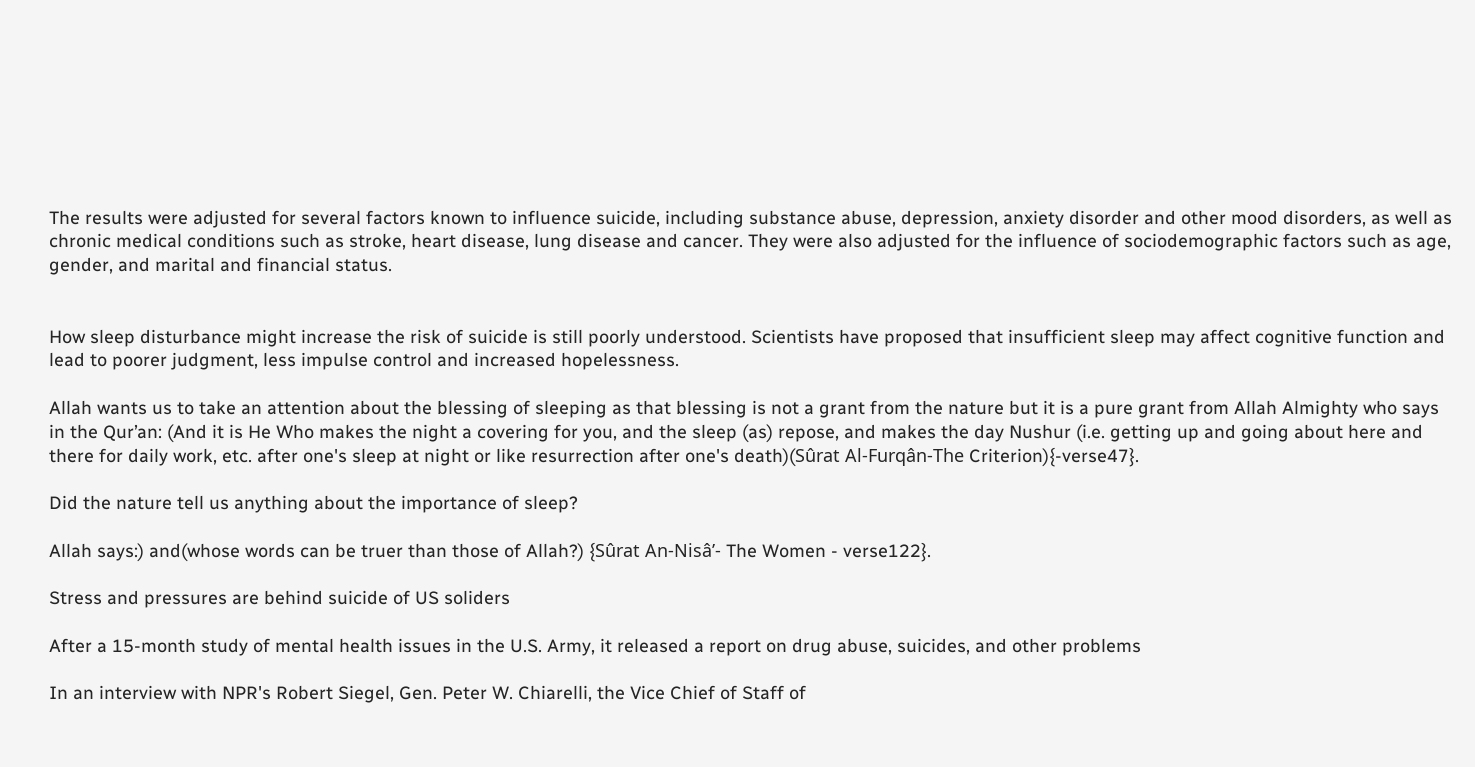The results were adjusted for several factors known to influence suicide, including substance abuse, depression, anxiety disorder and other mood disorders, as well as chronic medical conditions such as stroke, heart disease, lung disease and cancer. They were also adjusted for the influence of sociodemographic factors such as age, gender, and marital and financial status.


How sleep disturbance might increase the risk of suicide is still poorly understood. Scientists have proposed that insufficient sleep may affect cognitive function and lead to poorer judgment, less impulse control and increased hopelessness.

Allah wants us to take an attention about the blessing of sleeping as that blessing is not a grant from the nature but it is a pure grant from Allah Almighty who says in the Qur’an: (And it is He Who makes the night a covering for you, and the sleep (as) repose, and makes the day Nushur (i.e. getting up and going about here and there for daily work, etc. after one's sleep at night or like resurrection after one's death)(Sûrat Al-Furqân-The Criterion){-verse47}.

Did the nature tell us anything about the importance of sleep?

Allah says:) and(whose words can be truer than those of Allah?) {Sûrat An-Nisâ’- The Women - verse122}.

Stress and pressures are behind suicide of US soliders

After a 15-month study of mental health issues in the U.S. Army, it released a report on drug abuse, suicides, and other problems

In an interview with NPR's Robert Siegel, Gen. Peter W. Chiarelli, the Vice Chief of Staff of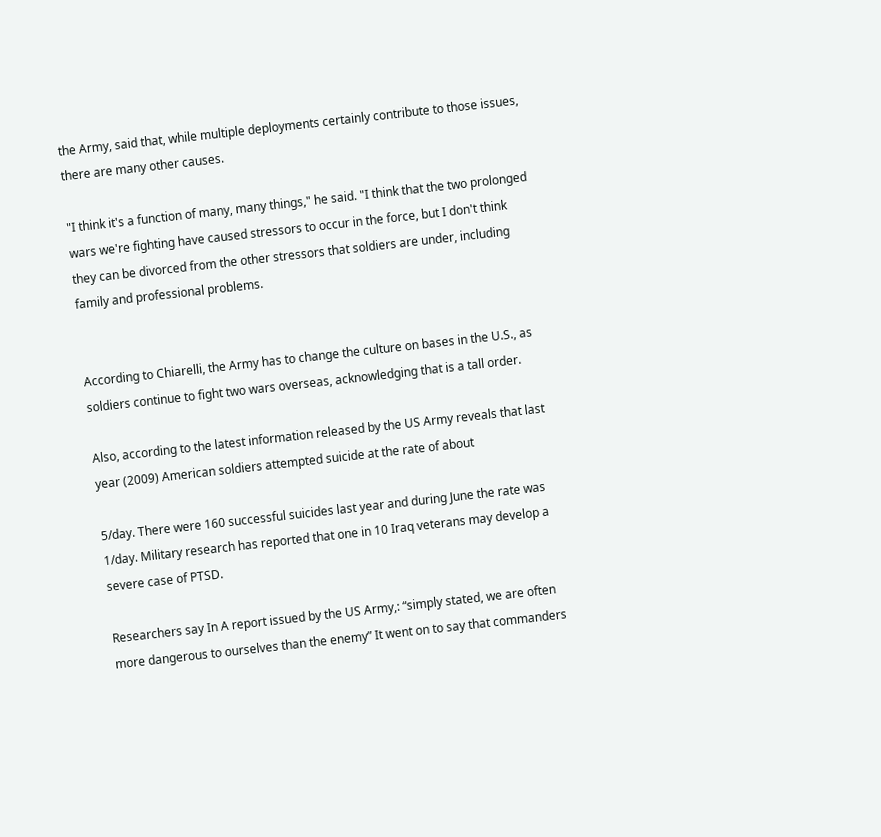the Army, said that, while multiple deployments certainly contribute to those issues, there are many other causes.

"I think it's a function of many, many things," he said. "I think that the two prolonged wars we're fighting have caused stressors to occur in the force, but I don't think they can be divorced from the other stressors that soldiers are under, including family and professional problems.


According to Chiarelli, the Army has to change the culture on bases in the U.S., as soldiers continue to fight two wars overseas, acknowledging that is a tall order.

Also, according to the latest information released by the US Army reveals that last year (2009) American soldiers attempted suicide at the rate of about

5/day. There were 160 successful suicides last year and during June the rate was 1/day. Military research has reported that one in 10 Iraq veterans may develop a severe case of PTSD.

Researchers say In A report issued by the US Army,: “simply stated, we are often more dangerous to ourselves than the enemy” It went on to say that commanders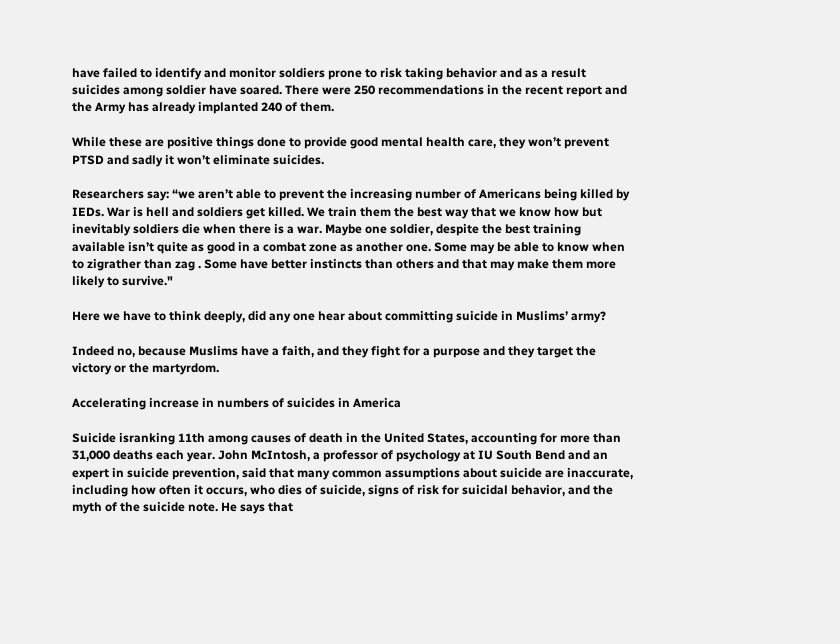have failed to identify and monitor soldiers prone to risk taking behavior and as a result suicides among soldier have soared. There were 250 recommendations in the recent report and the Army has already implanted 240 of them.

While these are positive things done to provide good mental health care, they won’t prevent PTSD and sadly it won’t eliminate suicides.

Researchers say: “we aren’t able to prevent the increasing number of Americans being killed by IEDs. War is hell and soldiers get killed. We train them the best way that we know how but inevitably soldiers die when there is a war. Maybe one soldier, despite the best training available isn’t quite as good in a combat zone as another one. Some may be able to know when to zigrather than zag . Some have better instincts than others and that may make them more likely to survive."

Here we have to think deeply, did any one hear about committing suicide in Muslims’ army?

Indeed no, because Muslims have a faith, and they fight for a purpose and they target the victory or the martyrdom.

Accelerating increase in numbers of suicides in America

Suicide isranking 11th among causes of death in the United States, accounting for more than 31,000 deaths each year. John McIntosh, a professor of psychology at IU South Bend and an expert in suicide prevention, said that many common assumptions about suicide are inaccurate, including how often it occurs, who dies of suicide, signs of risk for suicidal behavior, and the myth of the suicide note. He says that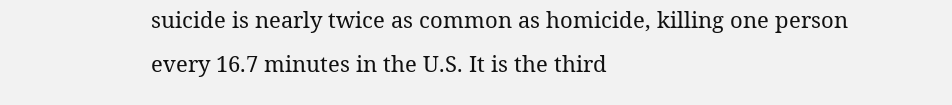suicide is nearly twice as common as homicide, killing one person every 16.7 minutes in the U.S. It is the third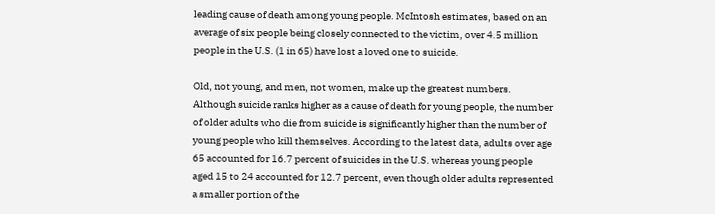leading cause of death among young people. McIntosh estimates, based on an average of six people being closely connected to the victim, over 4.5 million people in the U.S. (1 in 65) have lost a loved one to suicide.

Old, not young, and men, not women, make up the greatest numbers. Although suicide ranks higher as a cause of death for young people, the number of older adults who die from suicide is significantly higher than the number of young people who kill themselves. According to the latest data, adults over age 65 accounted for 16.7 percent of suicides in the U.S. whereas young people aged 15 to 24 accounted for 12.7 percent, even though older adults represented a smaller portion of the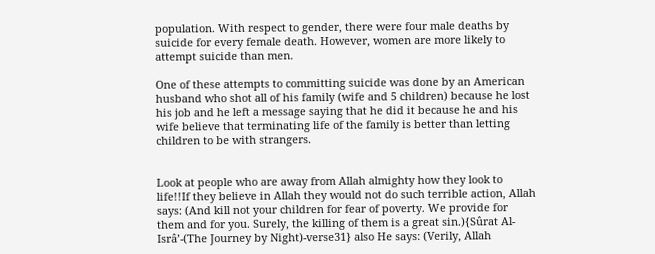population. With respect to gender, there were four male deaths by suicide for every female death. However, women are more likely to attempt suicide than men.

One of these attempts to committing suicide was done by an American husband who shot all of his family (wife and 5 children) because he lost his job and he left a message saying that he did it because he and his wife believe that terminating life of the family is better than letting children to be with strangers.


Look at people who are away from Allah almighty how they look to life!!If they believe in Allah they would not do such terrible action, Allah says: (And kill not your children for fear of poverty. We provide for them and for you. Surely, the killing of them is a great sin.){Sûrat Al-Isrâ’-(The Journey by Night)-verse31} also He says: (Verily, Allah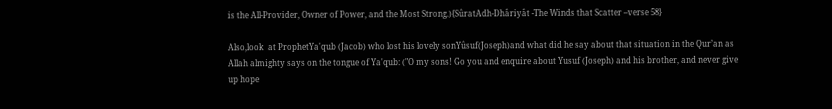is the All-Provider, Owner of Power, and the Most Strong.){SûratAdh-Dhâriyât -The Winds that Scatter –verse 58}

Also,look  at ProphetYa'qub (Jacob) who lost his lovely sonYûsuf(Joseph)and what did he say about that situation in the Qur’an as Allah almighty says on the tongue of Ya'qub: ("O my sons! Go you and enquire about Yusuf (Joseph) and his brother, and never give up hope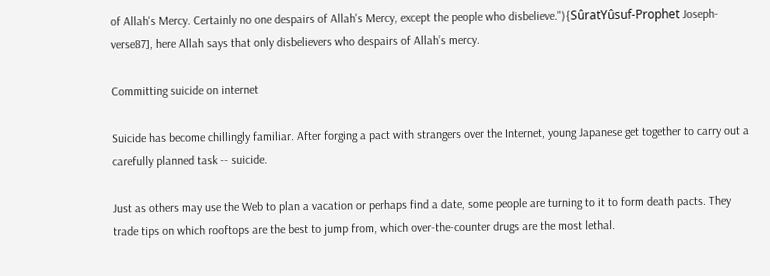of Allah's Mercy. Certainly no one despairs of Allah's Mercy, except the people who disbelieve."){SûratYûsuf-Prophet Joseph-verse87], here Allah says that only disbelievers who despairs of Allah’s mercy.

Committing suicide on internet

Suicide has become chillingly familiar. After forging a pact with strangers over the Internet, young Japanese get together to carry out a carefully planned task -- suicide.

Just as others may use the Web to plan a vacation or perhaps find a date, some people are turning to it to form death pacts. They trade tips on which rooftops are the best to jump from, which over-the-counter drugs are the most lethal.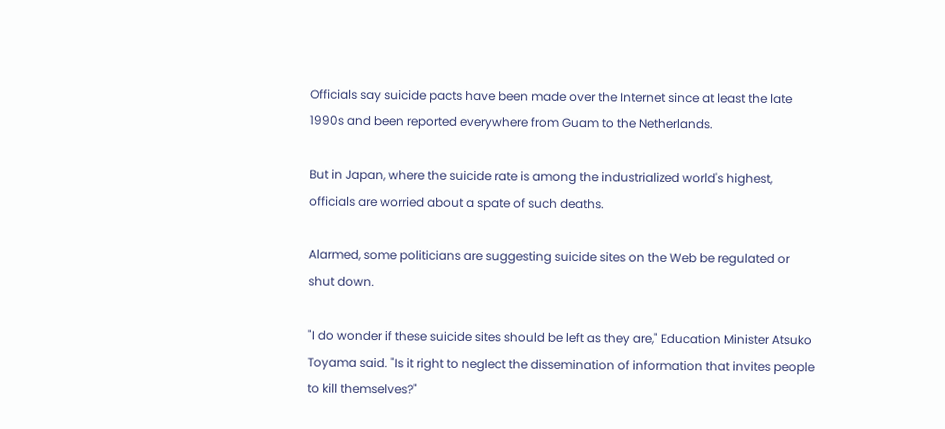Officials say suicide pacts have been made over the Internet since at least the late 1990s and been reported everywhere from Guam to the Netherlands.

But in Japan, where the suicide rate is among the industrialized world's highest, officials are worried about a spate of such deaths.

Alarmed, some politicians are suggesting suicide sites on the Web be regulated or shut down.

"I do wonder if these suicide sites should be left as they are," Education Minister Atsuko Toyama said. "Is it right to neglect the dissemination of information that invites people to kill themselves?"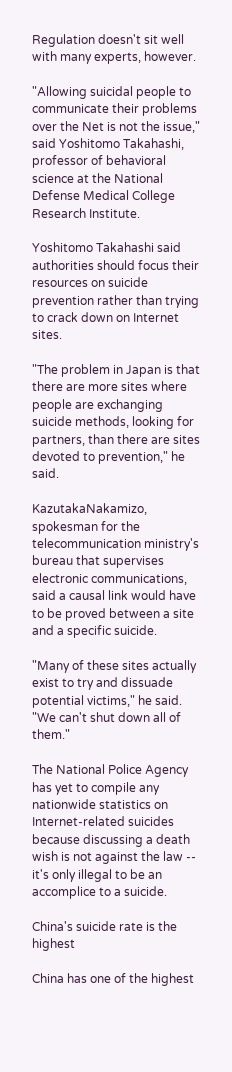Regulation doesn't sit well with many experts, however.

"Allowing suicidal people to communicate their problems over the Net is not the issue," said Yoshitomo Takahashi, professor of behavioral science at the National Defense Medical College Research Institute.

Yoshitomo Takahashi said authorities should focus their resources on suicide prevention rather than trying to crack down on Internet sites.

"The problem in Japan is that there are more sites where people are exchanging suicide methods, looking for partners, than there are sites devoted to prevention," he said.

KazutakaNakamizo, spokesman for the telecommunication ministry's bureau that supervises electronic communications, said a causal link would have to be proved between a site and a specific suicide.

"Many of these sites actually exist to try and dissuade potential victims," he said. "We can't shut down all of them."

The National Police Agency has yet to compile any nationwide statistics on Internet-related suicides because discussing a death wish is not against the law -- it's only illegal to be an accomplice to a suicide.

China's suicide rate is the highest

China has one of the highest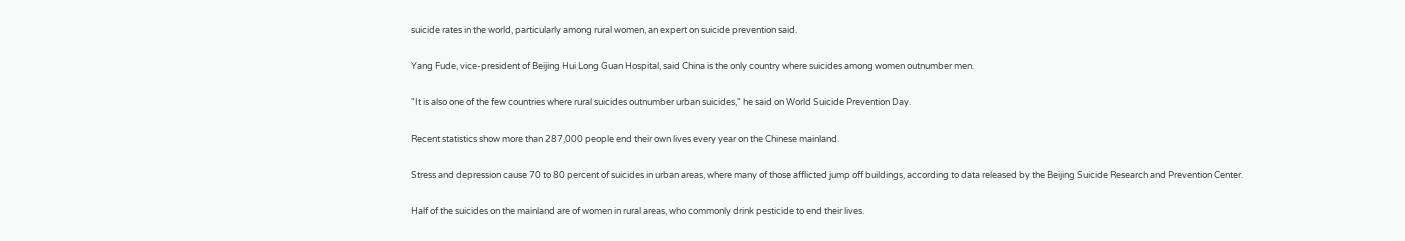suicide rates in the world, particularly among rural women, an expert on suicide prevention said.

Yang Fude, vice-president of Beijing Hui Long Guan Hospital, said China is the only country where suicides among women outnumber men.

"It is also one of the few countries where rural suicides outnumber urban suicides," he said on World Suicide Prevention Day.

Recent statistics show more than 287,000 people end their own lives every year on the Chinese mainland.

Stress and depression cause 70 to 80 percent of suicides in urban areas, where many of those afflicted jump off buildings, according to data released by the Beijing Suicide Research and Prevention Center.

Half of the suicides on the mainland are of women in rural areas, who commonly drink pesticide to end their lives.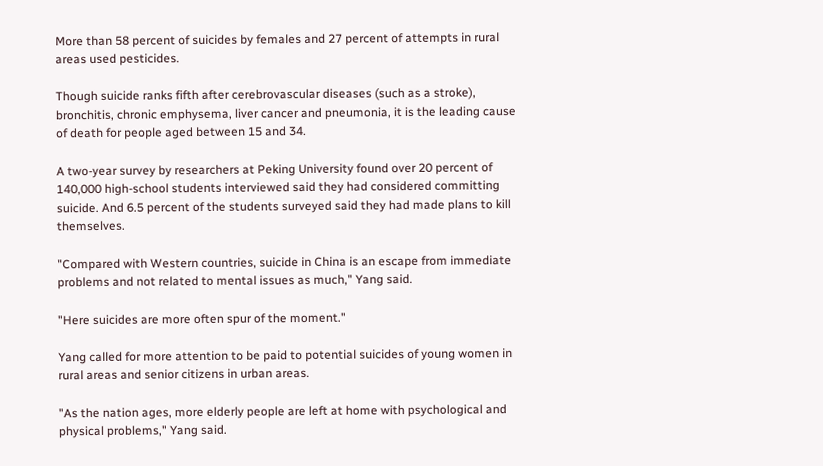More than 58 percent of suicides by females and 27 percent of attempts in rural areas used pesticides.

Though suicide ranks fifth after cerebrovascular diseases (such as a stroke), bronchitis, chronic emphysema, liver cancer and pneumonia, it is the leading cause of death for people aged between 15 and 34.

A two-year survey by researchers at Peking University found over 20 percent of 140,000 high-school students interviewed said they had considered committing suicide. And 6.5 percent of the students surveyed said they had made plans to kill themselves.

"Compared with Western countries, suicide in China is an escape from immediate problems and not related to mental issues as much," Yang said.

"Here suicides are more often spur of the moment."

Yang called for more attention to be paid to potential suicides of young women in rural areas and senior citizens in urban areas.

"As the nation ages, more elderly people are left at home with psychological and physical problems," Yang said.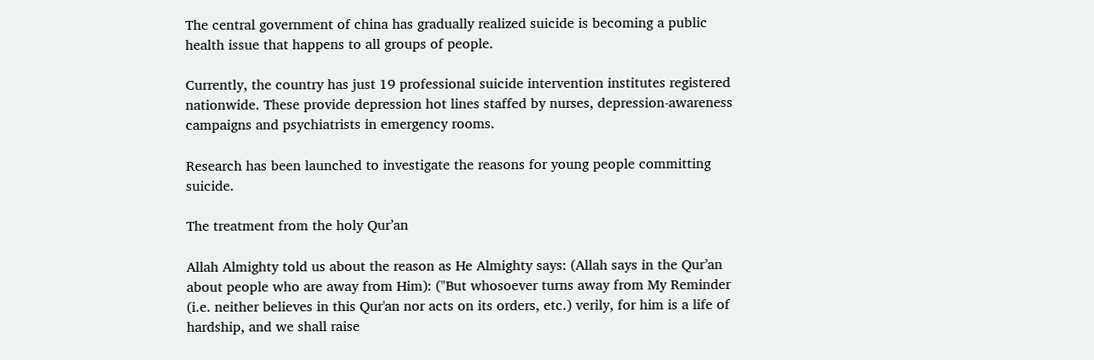The central government of china has gradually realized suicide is becoming a public health issue that happens to all groups of people.

Currently, the country has just 19 professional suicide intervention institutes registered nationwide. These provide depression hot lines staffed by nurses, depression-awareness campaigns and psychiatrists in emergency rooms.

Research has been launched to investigate the reasons for young people committing suicide.

The treatment from the holy Qur’an

Allah Almighty told us about the reason as He Almighty says: (Allah says in the Qur’an about people who are away from Him): ("But whosoever turns away from My Reminder (i.e. neither believes in this Qur'an nor acts on its orders, etc.) verily, for him is a life of hardship, and we shall raise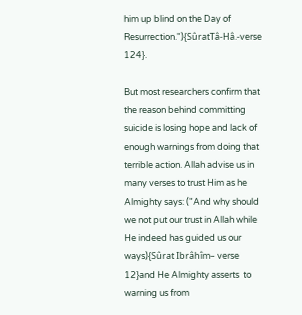him up blind on the Day of Resurrection."){SûratTâ-Hâ.-verse 124}.

But most researchers confirm that the reason behind committing suicide is losing hope and lack of enough warnings from doing that terrible action. Allah advise us in many verses to trust Him as he Almighty says: ("And why should we not put our trust in Allah while He indeed has guided us our ways){Sûrat Ibrâhîm– verse 12}and He Almighty asserts  to warning us from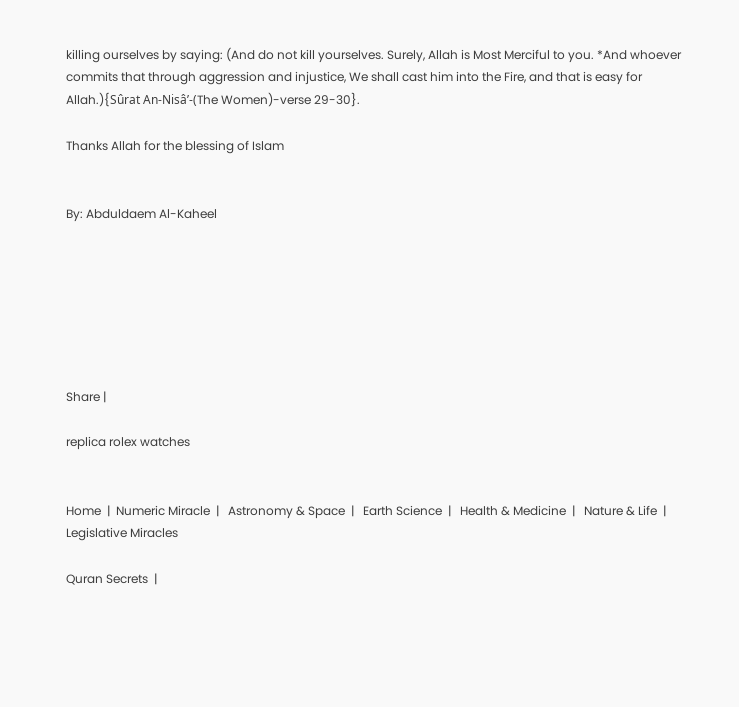killing ourselves by saying: (And do not kill yourselves. Surely, Allah is Most Merciful to you. *And whoever commits that through aggression and injustice, We shall cast him into the Fire, and that is easy for Allah.){Sûrat An-Nisâ’-(The Women)-verse 29-30}.

Thanks Allah for the blessing of Islam


By: Abduldaem Al-Kaheel







Share |

replica rolex watches


Home  |  Numeric Miracle  |   Astronomy & Space  |   Earth Science  |   Health & Medicine  |   Nature & Life  |   Legislative Miracles

Quran Secrets  |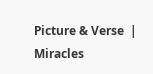Picture & Verse  |   Miracles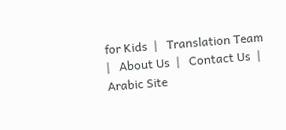for Kids  |   Translation Team  |   About Us  |   Contact Us  |   Arabic Site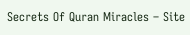Secrets Of Quran Miracles – Site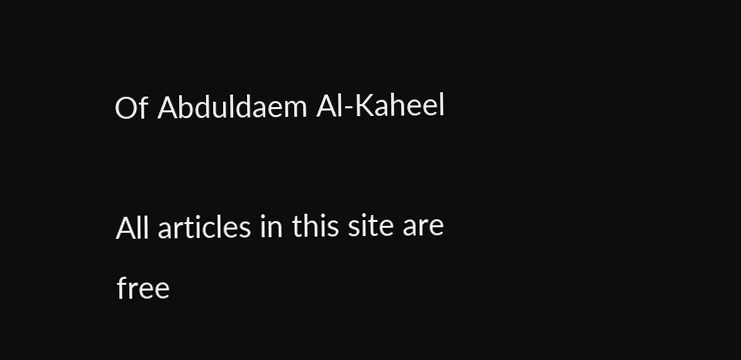Of Abduldaem Al-Kaheel

All articles in this site are free